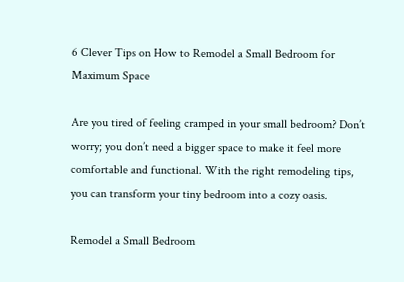6 Clever Tips on How to Remodel a Small Bedroom for Maximum Space

Are you tired of feeling cramped in your small bedroom? Don’t worry; you don’t need a bigger space to make it feel more comfortable and functional. With the right remodeling tips, you can transform your tiny bedroom into a cozy oasis.

Remodel a Small Bedroom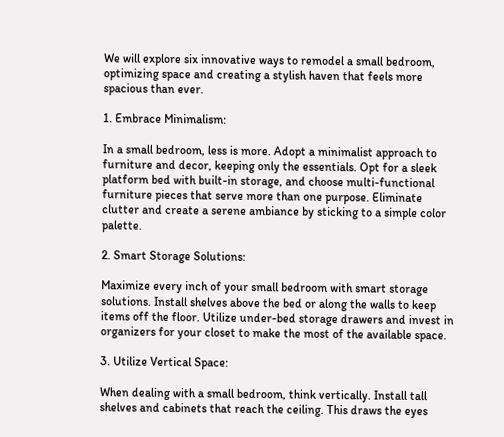We will explore six innovative ways to remodel a small bedroom, optimizing space and creating a stylish haven that feels more spacious than ever.

1. Embrace Minimalism:

In a small bedroom, less is more. Adopt a minimalist approach to furniture and decor, keeping only the essentials. Opt for a sleek platform bed with built-in storage, and choose multi-functional furniture pieces that serve more than one purpose. Eliminate clutter and create a serene ambiance by sticking to a simple color palette.

2. Smart Storage Solutions:

Maximize every inch of your small bedroom with smart storage solutions. Install shelves above the bed or along the walls to keep items off the floor. Utilize under-bed storage drawers and invest in organizers for your closet to make the most of the available space.

3. Utilize Vertical Space:

When dealing with a small bedroom, think vertically. Install tall shelves and cabinets that reach the ceiling. This draws the eyes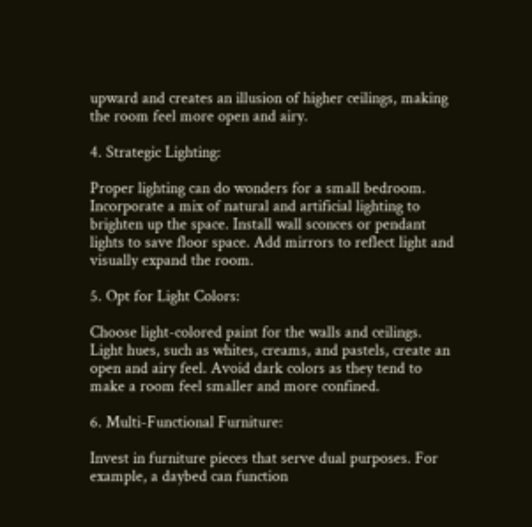upward and creates an illusion of higher ceilings, making the room feel more open and airy.

4. Strategic Lighting:

Proper lighting can do wonders for a small bedroom. Incorporate a mix of natural and artificial lighting to brighten up the space. Install wall sconces or pendant lights to save floor space. Add mirrors to reflect light and visually expand the room.

5. Opt for Light Colors:

Choose light-colored paint for the walls and ceilings. Light hues, such as whites, creams, and pastels, create an open and airy feel. Avoid dark colors as they tend to make a room feel smaller and more confined.

6. Multi-Functional Furniture:

Invest in furniture pieces that serve dual purposes. For example, a daybed can function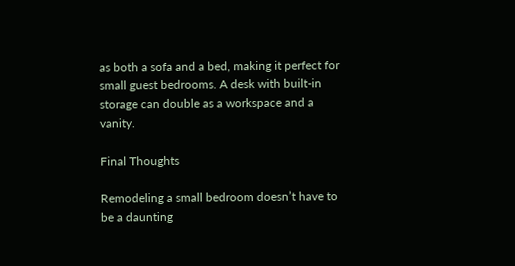as both a sofa and a bed, making it perfect for small guest bedrooms. A desk with built-in storage can double as a workspace and a vanity.

Final Thoughts

Remodeling a small bedroom doesn’t have to be a daunting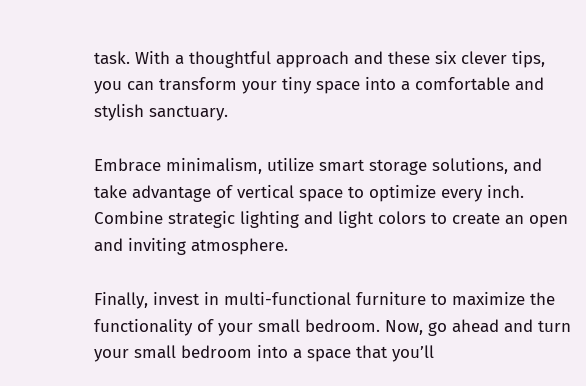task. With a thoughtful approach and these six clever tips, you can transform your tiny space into a comfortable and stylish sanctuary.

Embrace minimalism, utilize smart storage solutions, and take advantage of vertical space to optimize every inch. Combine strategic lighting and light colors to create an open and inviting atmosphere.

Finally, invest in multi-functional furniture to maximize the functionality of your small bedroom. Now, go ahead and turn your small bedroom into a space that you’ll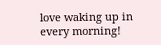love waking up in every morning!